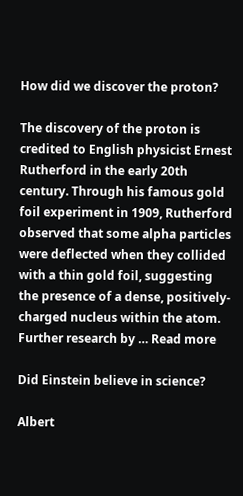How did we discover the proton?

The discovery of the proton is credited to English physicist Ernest Rutherford in the early 20th century. Through his famous gold foil experiment in 1909, Rutherford observed that some alpha particles were deflected when they collided with a thin gold foil, suggesting the presence of a dense, positively-charged nucleus within the atom. Further research by … Read more

Did Einstein believe in science?

Albert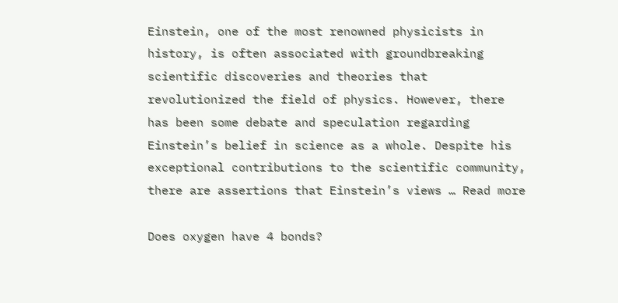Einstein, one of the most renowned physicists in history, is often associated with groundbreaking scientific discoveries and theories that revolutionized the field of physics. However, there has been some debate and speculation regarding Einstein’s belief in science as a whole. Despite his exceptional contributions to the scientific community, there are assertions that Einstein’s views … Read more

Does oxygen have 4 bonds?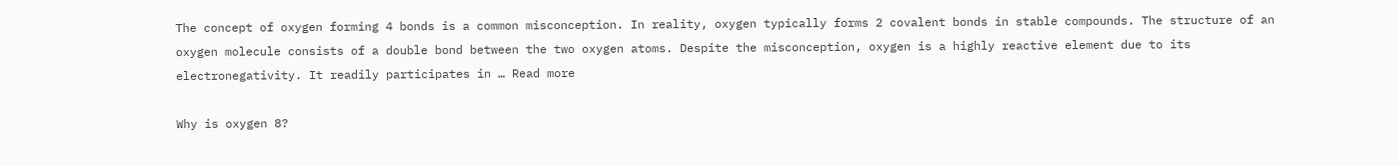The concept of oxygen forming 4 bonds is a common misconception. In reality, oxygen typically forms 2 covalent bonds in stable compounds. The structure of an oxygen molecule consists of a double bond between the two oxygen atoms. Despite the misconception, oxygen is a highly reactive element due to its electronegativity. It readily participates in … Read more

Why is oxygen 8?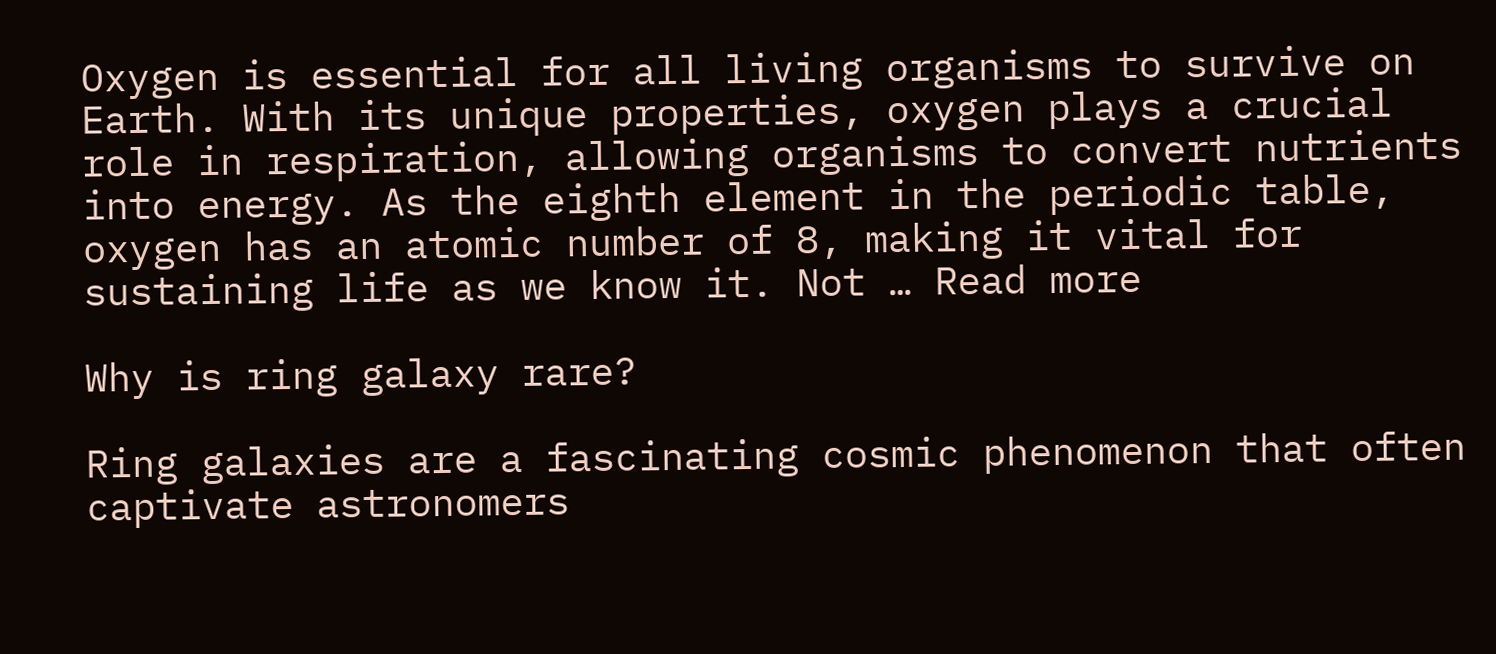Oxygen is essential for all living organisms to survive on Earth. With its unique properties, oxygen plays a crucial role in respiration, allowing organisms to convert nutrients into energy. As the eighth element in the periodic table, oxygen has an atomic number of 8, making it vital for sustaining life as we know it. Not … Read more

Why is ring galaxy rare?

Ring galaxies are a fascinating cosmic phenomenon that often captivate astronomers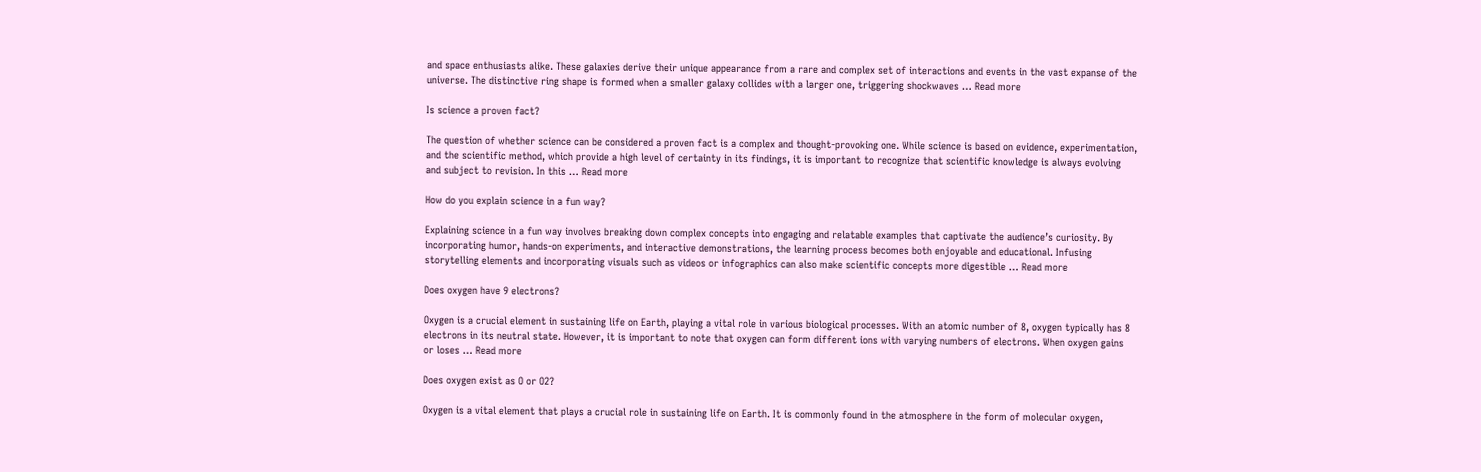and space enthusiasts alike. These galaxies derive their unique appearance from a rare and complex set of interactions and events in the vast expanse of the universe. The distinctive ring shape is formed when a smaller galaxy collides with a larger one, triggering shockwaves … Read more

Is science a proven fact?

The question of whether science can be considered a proven fact is a complex and thought-provoking one. While science is based on evidence, experimentation, and the scientific method, which provide a high level of certainty in its findings, it is important to recognize that scientific knowledge is always evolving and subject to revision. In this … Read more

How do you explain science in a fun way?

Explaining science in a fun way involves breaking down complex concepts into engaging and relatable examples that captivate the audience’s curiosity. By incorporating humor, hands-on experiments, and interactive demonstrations, the learning process becomes both enjoyable and educational. Infusing storytelling elements and incorporating visuals such as videos or infographics can also make scientific concepts more digestible … Read more

Does oxygen have 9 electrons?

Oxygen is a crucial element in sustaining life on Earth, playing a vital role in various biological processes. With an atomic number of 8, oxygen typically has 8 electrons in its neutral state. However, it is important to note that oxygen can form different ions with varying numbers of electrons. When oxygen gains or loses … Read more

Does oxygen exist as O or O2?

Oxygen is a vital element that plays a crucial role in sustaining life on Earth. It is commonly found in the atmosphere in the form of molecular oxygen,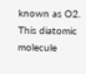known as O2. This diatomic molecule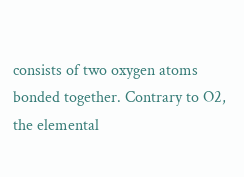consists of two oxygen atoms bonded together. Contrary to O2, the elemental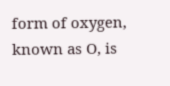form of oxygen, known as O, is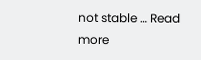not stable … Read more